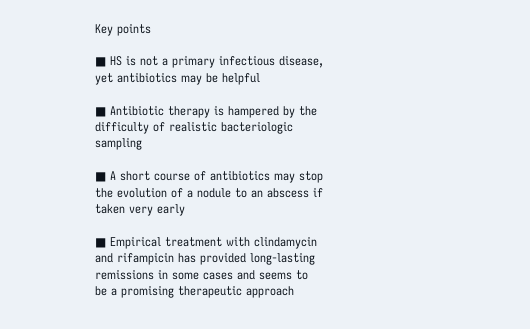Key points

■ HS is not a primary infectious disease, yet antibiotics may be helpful

■ Antibiotic therapy is hampered by the difficulty of realistic bacteriologic sampling

■ A short course of antibiotics may stop the evolution of a nodule to an abscess if taken very early

■ Empirical treatment with clindamycin and rifampicin has provided long-lasting remissions in some cases and seems to be a promising therapeutic approach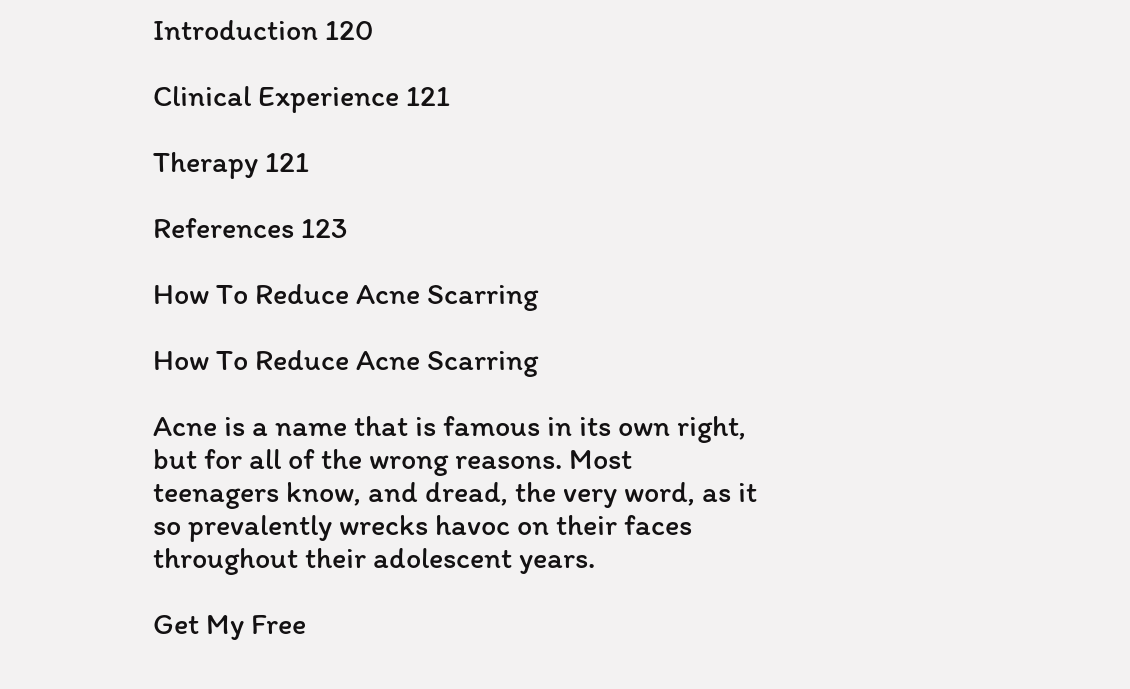Introduction 120

Clinical Experience 121

Therapy 121

References 123

How To Reduce Acne Scarring

How To Reduce Acne Scarring

Acne is a name that is famous in its own right, but for all of the wrong reasons. Most teenagers know, and dread, the very word, as it so prevalently wrecks havoc on their faces throughout their adolescent years.

Get My Free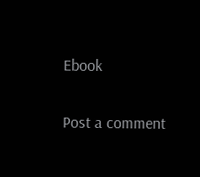Ebook

Post a comment